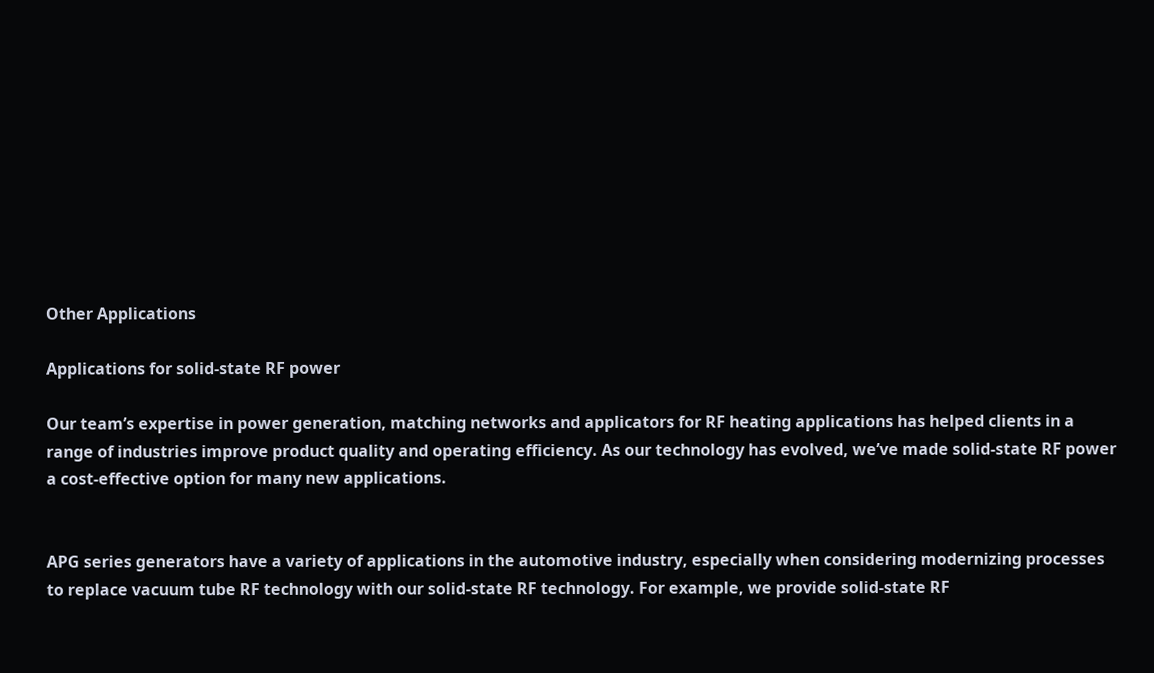Other Applications

Applications for solid-state RF power

Our team’s expertise in power generation, matching networks and applicators for RF heating applications has helped clients in a range of industries improve product quality and operating efficiency. As our technology has evolved, we’ve made solid-state RF power a cost-effective option for many new applications.


APG series generators have a variety of applications in the automotive industry, especially when considering modernizing processes to replace vacuum tube RF technology with our solid-state RF technology. For example, we provide solid-state RF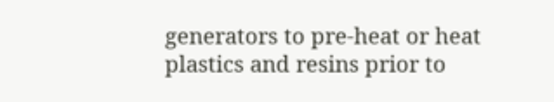generators to pre-heat or heat plastics and resins prior to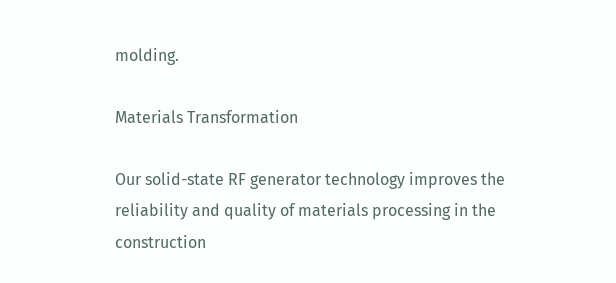molding.

Materials Transformation

Our solid-state RF generator technology improves the reliability and quality of materials processing in the construction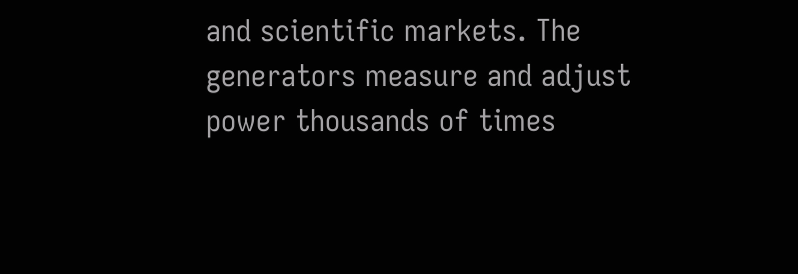and scientific markets. The generators measure and adjust power thousands of times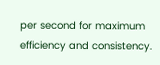per second for maximum efficiency and consistency.